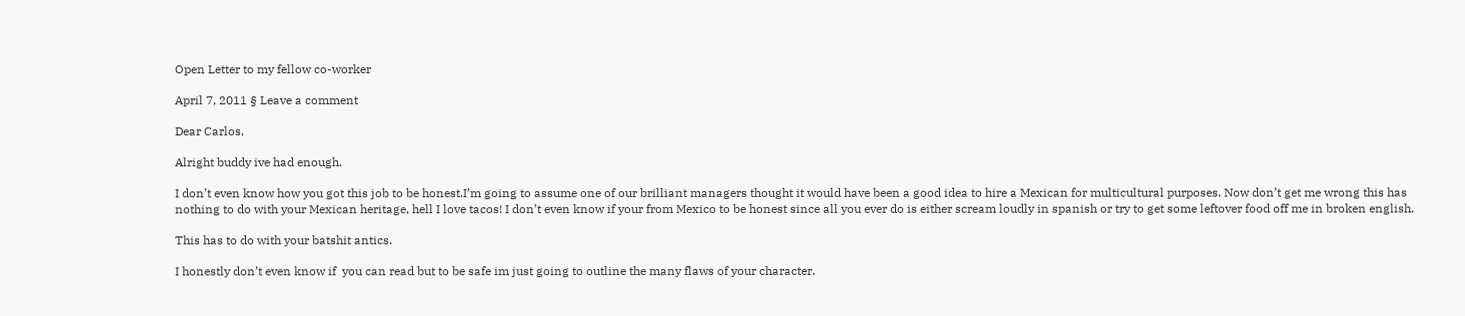Open Letter to my fellow co-worker

April 7, 2011 § Leave a comment

Dear Carlos,

Alright buddy ive had enough.

I don’t even know how you got this job to be honest.I’m going to assume one of our brilliant managers thought it would have been a good idea to hire a Mexican for multicultural purposes. Now don’t get me wrong this has nothing to do with your Mexican heritage, hell I love tacos! I don’t even know if your from Mexico to be honest since all you ever do is either scream loudly in spanish or try to get some leftover food off me in broken english.

This has to do with your batshit antics.

I honestly don’t even know if  you can read but to be safe im just going to outline the many flaws of your character.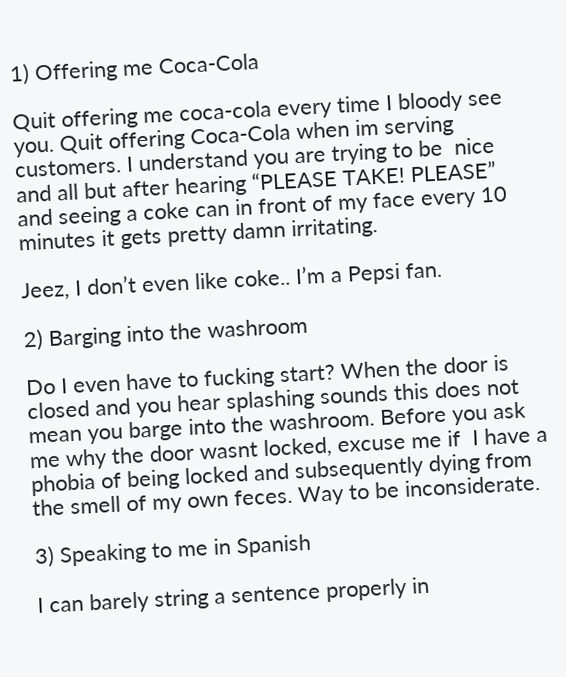1) Offering me Coca-Cola

Quit offering me coca-cola every time I bloody see you. Quit offering Coca-Cola when im serving customers. I understand you are trying to be  nice and all but after hearing “PLEASE TAKE! PLEASE”  and seeing a coke can in front of my face every 10 minutes it gets pretty damn irritating.

Jeez, I don’t even like coke.. I’m a Pepsi fan.

2) Barging into the washroom

Do I even have to fucking start? When the door is closed and you hear splashing sounds this does not mean you barge into the washroom. Before you ask me why the door wasnt locked, excuse me if  I have a phobia of being locked and subsequently dying from the smell of my own feces. Way to be inconsiderate.

3) Speaking to me in Spanish

I can barely string a sentence properly in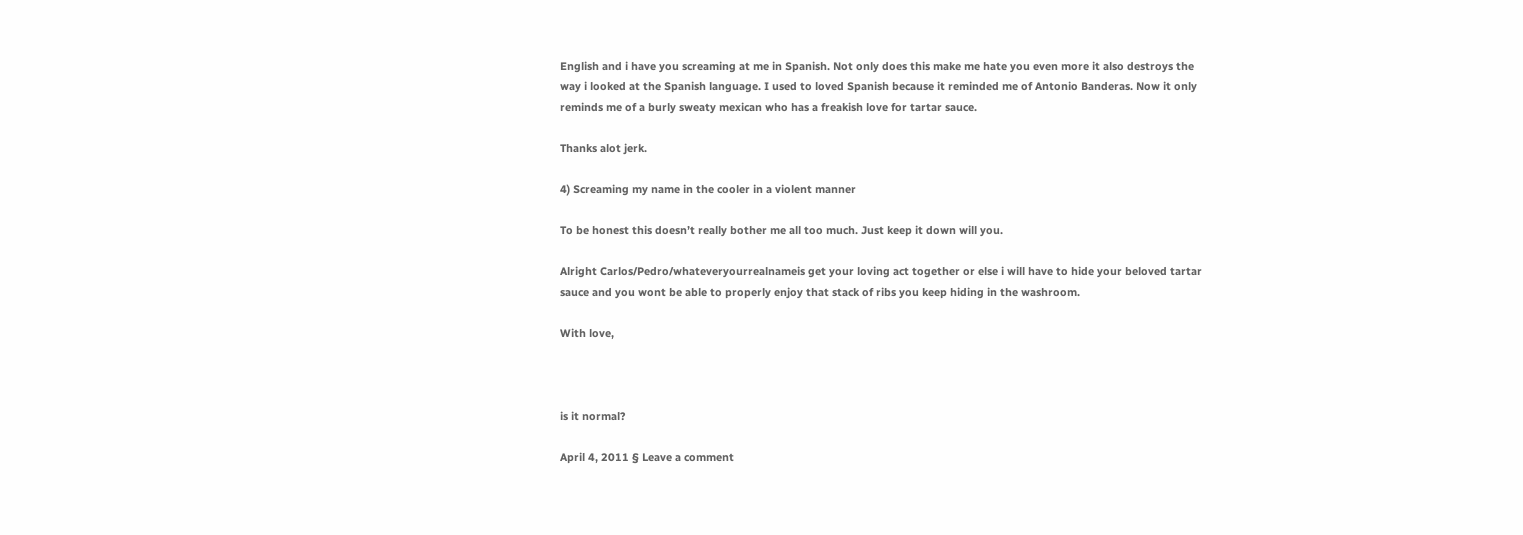English and i have you screaming at me in Spanish. Not only does this make me hate you even more it also destroys the way i looked at the Spanish language. I used to loved Spanish because it reminded me of Antonio Banderas. Now it only reminds me of a burly sweaty mexican who has a freakish love for tartar sauce.

Thanks alot jerk.

4) Screaming my name in the cooler in a violent manner

To be honest this doesn’t really bother me all too much. Just keep it down will you.

Alright Carlos/Pedro/whateveryourrealnameis get your loving act together or else i will have to hide your beloved tartar sauce and you wont be able to properly enjoy that stack of ribs you keep hiding in the washroom.

With love,



is it normal?

April 4, 2011 § Leave a comment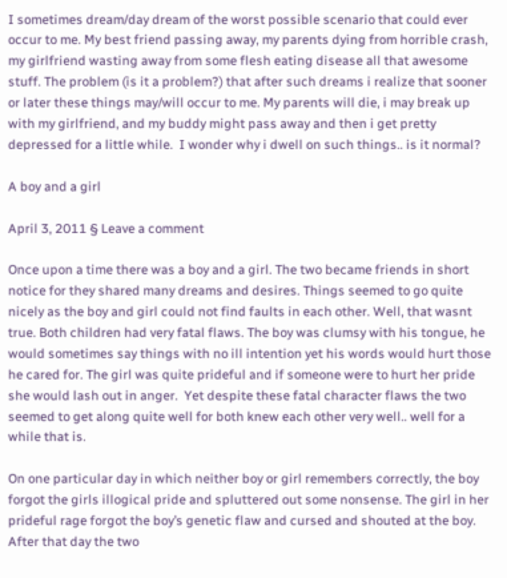I sometimes dream/day dream of the worst possible scenario that could ever occur to me. My best friend passing away, my parents dying from horrible crash, my girlfriend wasting away from some flesh eating disease all that awesome stuff. The problem (is it a problem?) that after such dreams i realize that sooner or later these things may/will occur to me. My parents will die, i may break up with my girlfriend, and my buddy might pass away and then i get pretty depressed for a little while.  I wonder why i dwell on such things.. is it normal?

A boy and a girl

April 3, 2011 § Leave a comment

Once upon a time there was a boy and a girl. The two became friends in short notice for they shared many dreams and desires. Things seemed to go quite nicely as the boy and girl could not find faults in each other. Well, that wasnt true. Both children had very fatal flaws. The boy was clumsy with his tongue, he would sometimes say things with no ill intention yet his words would hurt those he cared for. The girl was quite prideful and if someone were to hurt her pride she would lash out in anger.  Yet despite these fatal character flaws the two seemed to get along quite well for both knew each other very well.. well for a while that is.

On one particular day in which neither boy or girl remembers correctly, the boy forgot the girls illogical pride and spluttered out some nonsense. The girl in her prideful rage forgot the boy’s genetic flaw and cursed and shouted at the boy. After that day the two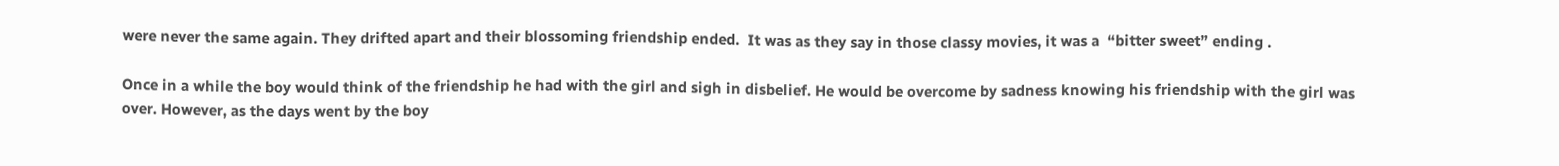were never the same again. They drifted apart and their blossoming friendship ended.  It was as they say in those classy movies, it was a  “bitter sweet” ending .

Once in a while the boy would think of the friendship he had with the girl and sigh in disbelief. He would be overcome by sadness knowing his friendship with the girl was over. However, as the days went by the boy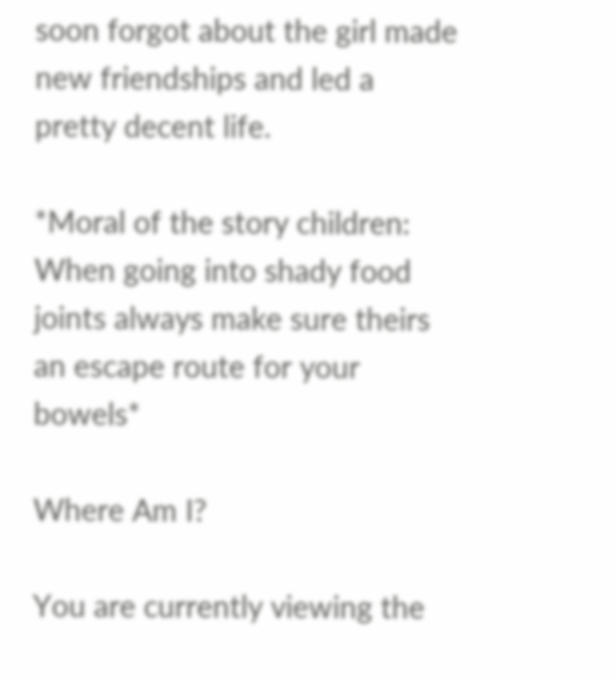soon forgot about the girl made new friendships and led a pretty decent life.

*Moral of the story children:  When going into shady food joints always make sure theirs an escape route for your bowels*

Where Am I?

You are currently viewing the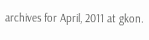archives for April, 2011 at gkon.